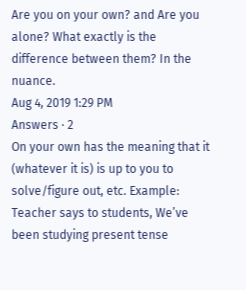Are you on your own? and Are you alone? What exactly is the difference between them? In the nuance.
Aug 4, 2019 1:29 PM
Answers · 2
On your own has the meaning that it (whatever it is) is up to you to solve/figure out, etc. Example: Teacher says to students, We’ve been studying present tense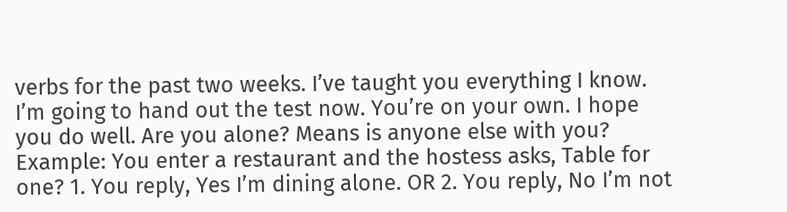verbs for the past two weeks. I’ve taught you everything I know. I’m going to hand out the test now. You’re on your own. I hope you do well. Are you alone? Means is anyone else with you? Example: You enter a restaurant and the hostess asks, Table for one? 1. You reply, Yes I’m dining alone. OR 2. You reply, No I’m not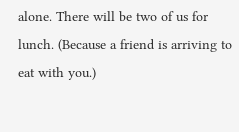alone. There will be two of us for lunch. (Because a friend is arriving to eat with you.)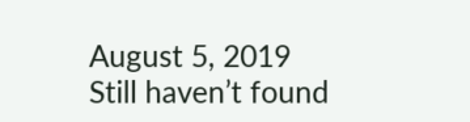August 5, 2019
Still haven’t found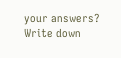your answers?
Write down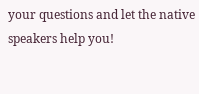your questions and let the native speakers help you!